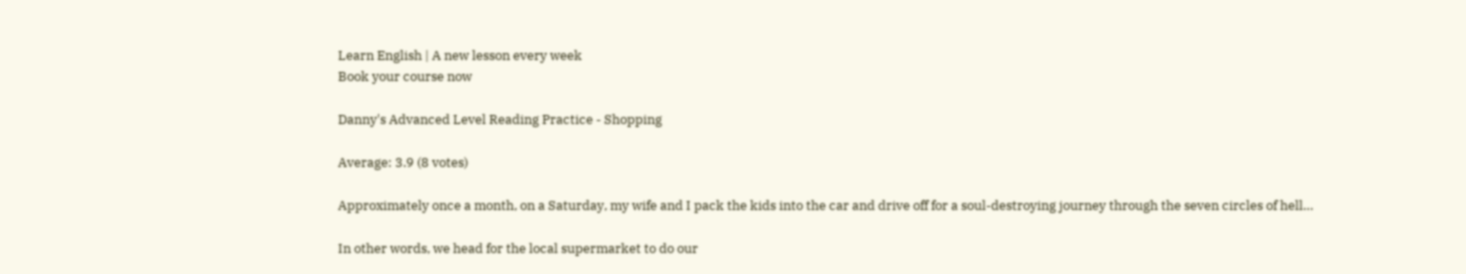Learn English | A new lesson every week
Book your course now

Danny's Advanced Level Reading Practice - Shopping

Average: 3.9 (8 votes)

Approximately once a month, on a Saturday, my wife and I pack the kids into the car and drive off for a soul-destroying journey through the seven circles of hell…

In other words, we head for the local supermarket to do our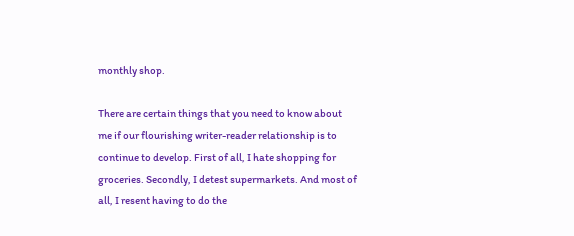monthly shop.

There are certain things that you need to know about me if our flourishing writer-reader relationship is to continue to develop. First of all, I hate shopping for groceries. Secondly, I detest supermarkets. And most of all, I resent having to do the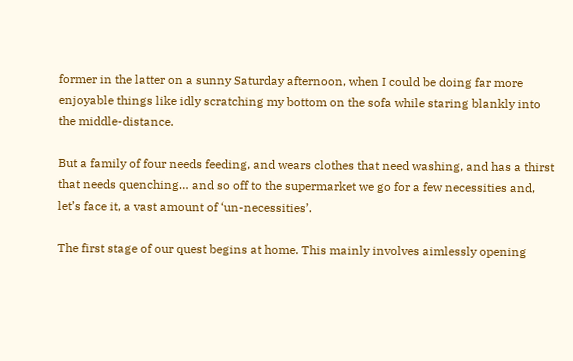former in the latter on a sunny Saturday afternoon, when I could be doing far more enjoyable things like idly scratching my bottom on the sofa while staring blankly into the middle-distance.

But a family of four needs feeding, and wears clothes that need washing, and has a thirst that needs quenching… and so off to the supermarket we go for a few necessities and, let’s face it, a vast amount of ‘un-necessities’.

The first stage of our quest begins at home. This mainly involves aimlessly opening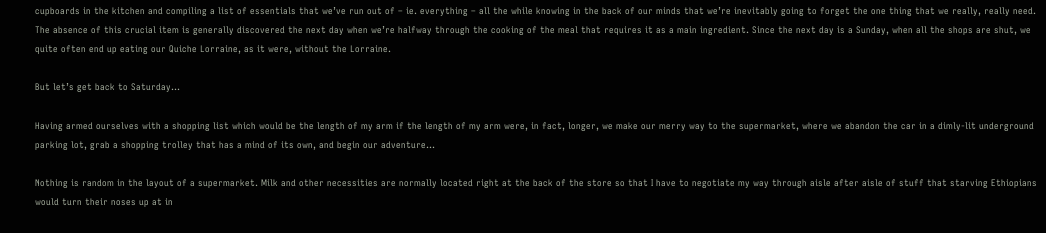cupboards in the kitchen and compiling a list of essentials that we’ve run out of – ie. everything – all the while knowing in the back of our minds that we’re inevitably going to forget the one thing that we really, really need. The absence of this crucial item is generally discovered the next day when we’re halfway through the cooking of the meal that requires it as a main ingredient. Since the next day is a Sunday, when all the shops are shut, we quite often end up eating our Quiche Lorraine, as it were, without the Lorraine.

But let’s get back to Saturday…

Having armed ourselves with a shopping list which would be the length of my arm if the length of my arm were, in fact, longer, we make our merry way to the supermarket, where we abandon the car in a dimly-lit underground parking lot, grab a shopping trolley that has a mind of its own, and begin our adventure…

Nothing is random in the layout of a supermarket. Milk and other necessities are normally located right at the back of the store so that I have to negotiate my way through aisle after aisle of stuff that starving Ethiopians would turn their noses up at in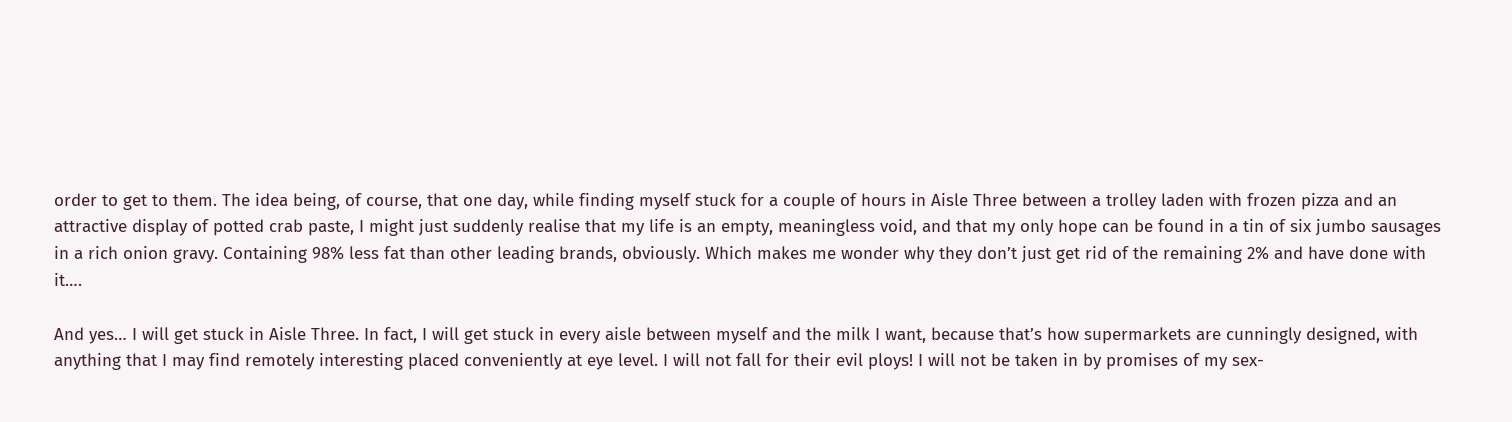order to get to them. The idea being, of course, that one day, while finding myself stuck for a couple of hours in Aisle Three between a trolley laden with frozen pizza and an attractive display of potted crab paste, I might just suddenly realise that my life is an empty, meaningless void, and that my only hope can be found in a tin of six jumbo sausages in a rich onion gravy. Containing 98% less fat than other leading brands, obviously. Which makes me wonder why they don’t just get rid of the remaining 2% and have done with it….

And yes… I will get stuck in Aisle Three. In fact, I will get stuck in every aisle between myself and the milk I want, because that’s how supermarkets are cunningly designed, with anything that I may find remotely interesting placed conveniently at eye level. I will not fall for their evil ploys! I will not be taken in by promises of my sex-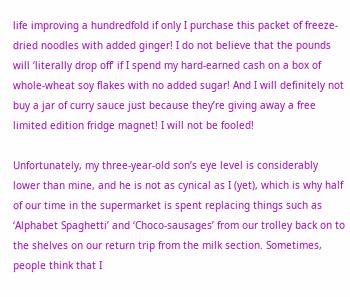life improving a hundredfold if only I purchase this packet of freeze-dried noodles with added ginger! I do not believe that the pounds will ‘literally drop off’ if I spend my hard-earned cash on a box of whole-wheat soy flakes with no added sugar! And I will definitely not buy a jar of curry sauce just because they’re giving away a free limited edition fridge magnet! I will not be fooled!

Unfortunately, my three-year-old son’s eye level is considerably lower than mine, and he is not as cynical as I (yet), which is why half of our time in the supermarket is spent replacing things such as ‘Alphabet Spaghetti’ and ‘Choco-sausages’ from our trolley back on to the shelves on our return trip from the milk section. Sometimes, people think that I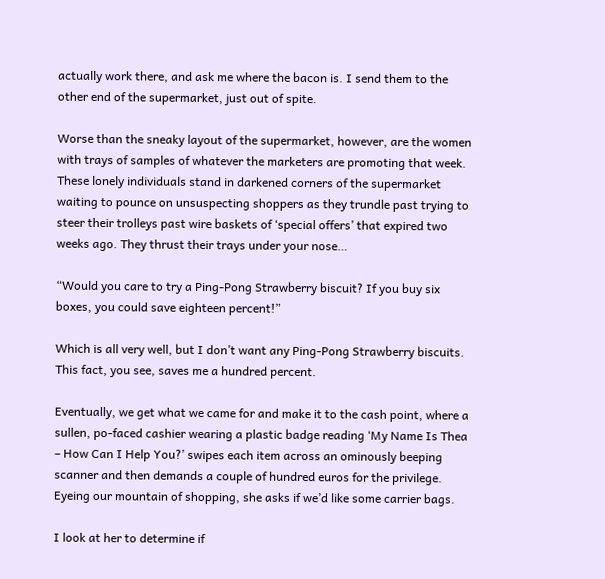actually work there, and ask me where the bacon is. I send them to the other end of the supermarket, just out of spite.

Worse than the sneaky layout of the supermarket, however, are the women with trays of samples of whatever the marketers are promoting that week. These lonely individuals stand in darkened corners of the supermarket waiting to pounce on unsuspecting shoppers as they trundle past trying to steer their trolleys past wire baskets of ‘special offers’ that expired two weeks ago. They thrust their trays under your nose…

“Would you care to try a Ping-Pong Strawberry biscuit? If you buy six boxes, you could save eighteen percent!”

Which is all very well, but I don’t want any Ping-Pong Strawberry biscuits. This fact, you see, saves me a hundred percent.

Eventually, we get what we came for and make it to the cash point, where a sullen, po-faced cashier wearing a plastic badge reading ‘My Name Is Thea – How Can I Help You?’ swipes each item across an ominously beeping scanner and then demands a couple of hundred euros for the privilege. Eyeing our mountain of shopping, she asks if we’d like some carrier bags.

I look at her to determine if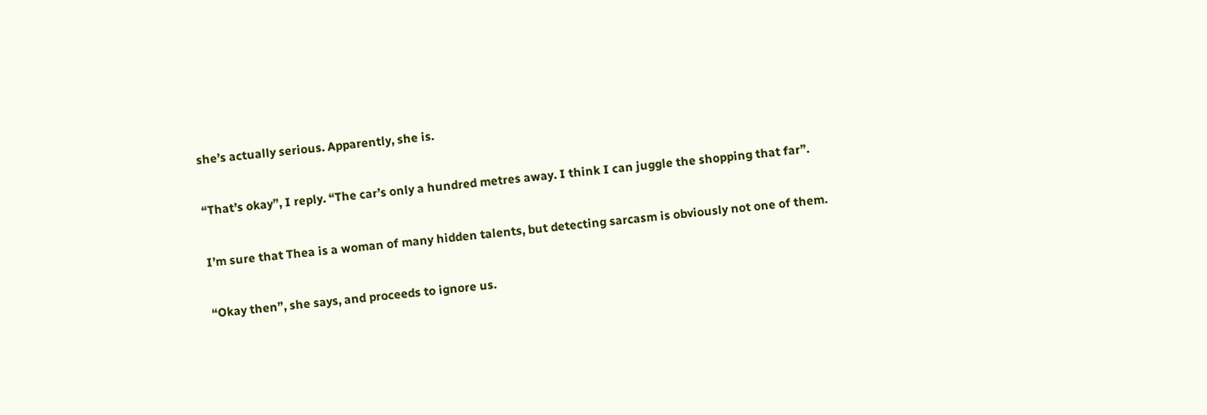she’s actually serious. Apparently, she is.

“That’s okay”, I reply. “The car’s only a hundred metres away. I think I can juggle the shopping that far”.

I’m sure that Thea is a woman of many hidden talents, but detecting sarcasm is obviously not one of them.

“Okay then”, she says, and proceeds to ignore us.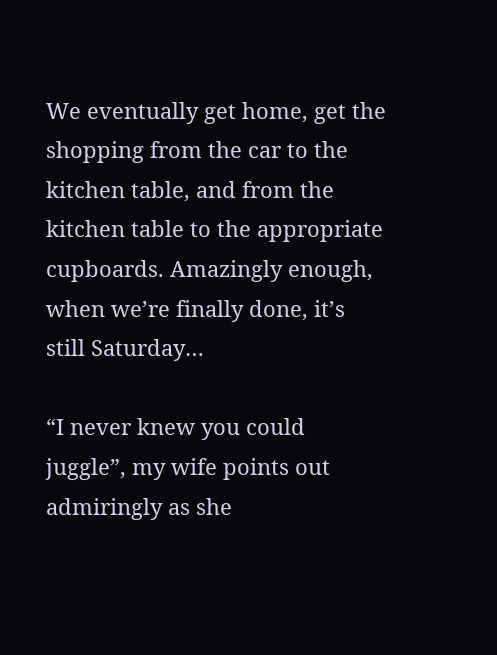We eventually get home, get the shopping from the car to the kitchen table, and from the kitchen table to the appropriate cupboards. Amazingly enough, when we’re finally done, it’s still Saturday…

“I never knew you could juggle”, my wife points out admiringly as she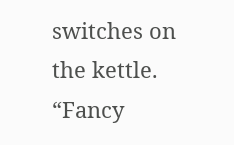switches on the kettle. “Fancy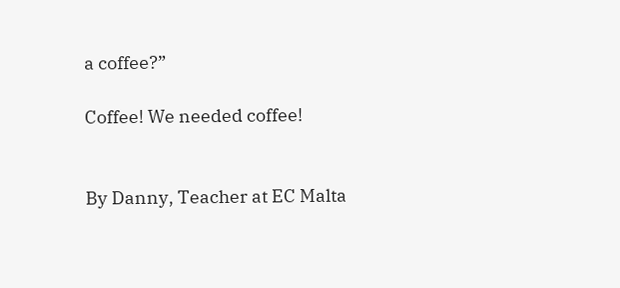a coffee?”

Coffee! We needed coffee!


By Danny, Teacher at EC Malta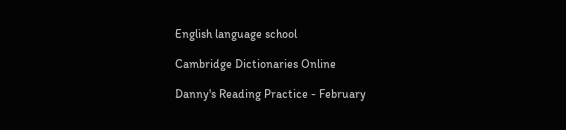English language school

Cambridge Dictionaries Online

Danny's Reading Practice - February